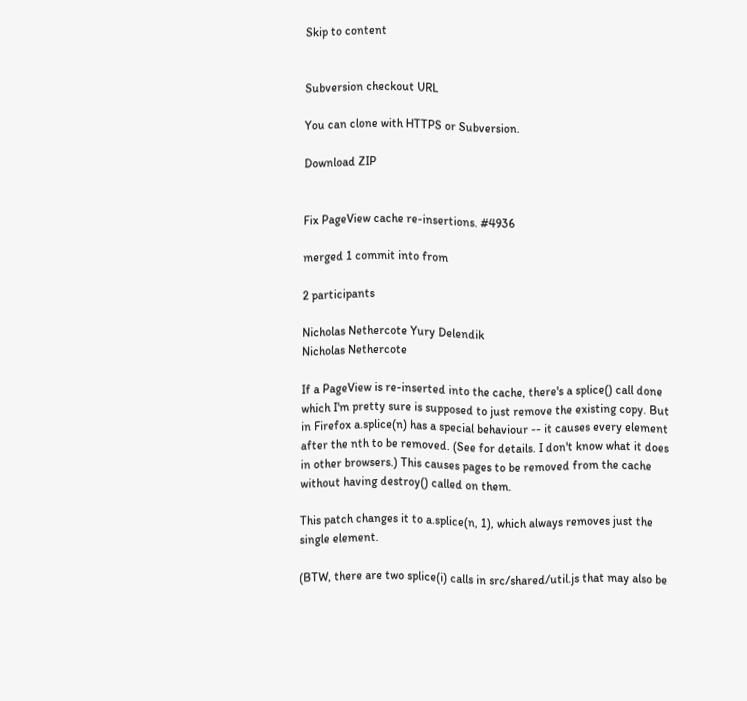Skip to content


Subversion checkout URL

You can clone with HTTPS or Subversion.

Download ZIP


Fix PageView cache re-insertions. #4936

merged 1 commit into from

2 participants

Nicholas Nethercote Yury Delendik
Nicholas Nethercote

If a PageView is re-inserted into the cache, there's a splice() call done which I'm pretty sure is supposed to just remove the existing copy. But in Firefox a.splice(n) has a special behaviour -- it causes every element after the nth to be removed. (See for details. I don't know what it does in other browsers.) This causes pages to be removed from the cache without having destroy() called on them.

This patch changes it to a.splice(n, 1), which always removes just the single element.

(BTW, there are two splice(i) calls in src/shared/util.js that may also be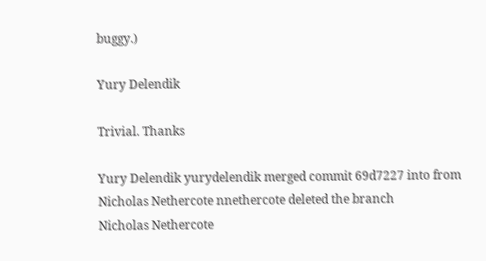buggy.)

Yury Delendik

Trivial. Thanks

Yury Delendik yurydelendik merged commit 69d7227 into from
Nicholas Nethercote nnethercote deleted the branch
Nicholas Nethercote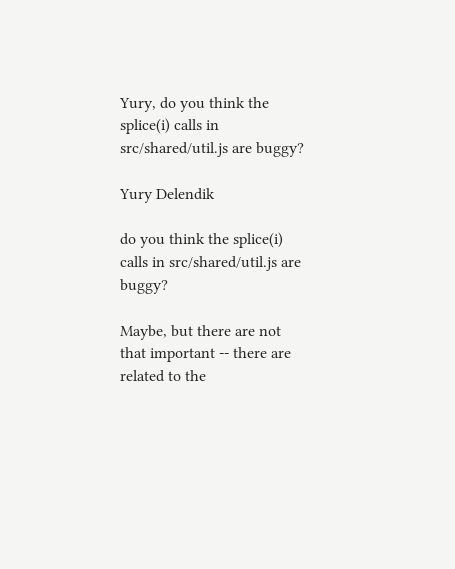Yury, do you think the splice(i) calls in src/shared/util.js are buggy?

Yury Delendik

do you think the splice(i) calls in src/shared/util.js are buggy?

Maybe, but there are not that important -- there are related to the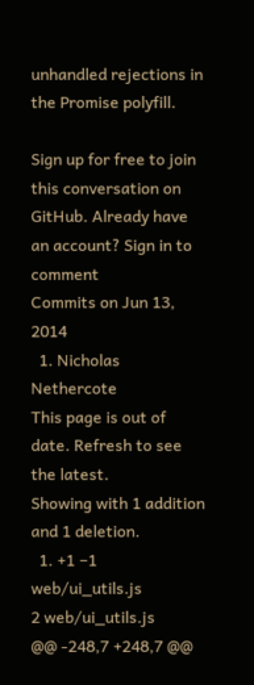unhandled rejections in the Promise polyfill.

Sign up for free to join this conversation on GitHub. Already have an account? Sign in to comment
Commits on Jun 13, 2014
  1. Nicholas Nethercote
This page is out of date. Refresh to see the latest.
Showing with 1 addition and 1 deletion.
  1. +1 −1 web/ui_utils.js
2 web/ui_utils.js
@@ -248,7 +248,7 @@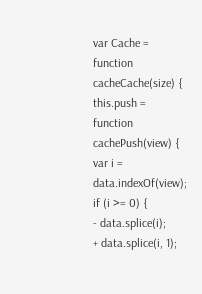var Cache = function cacheCache(size) {
this.push = function cachePush(view) {
var i = data.indexOf(view);
if (i >= 0) {
- data.splice(i);
+ data.splice(i, 1);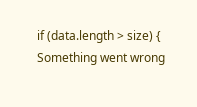if (data.length > size) {
Something went wrong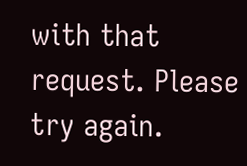with that request. Please try again.